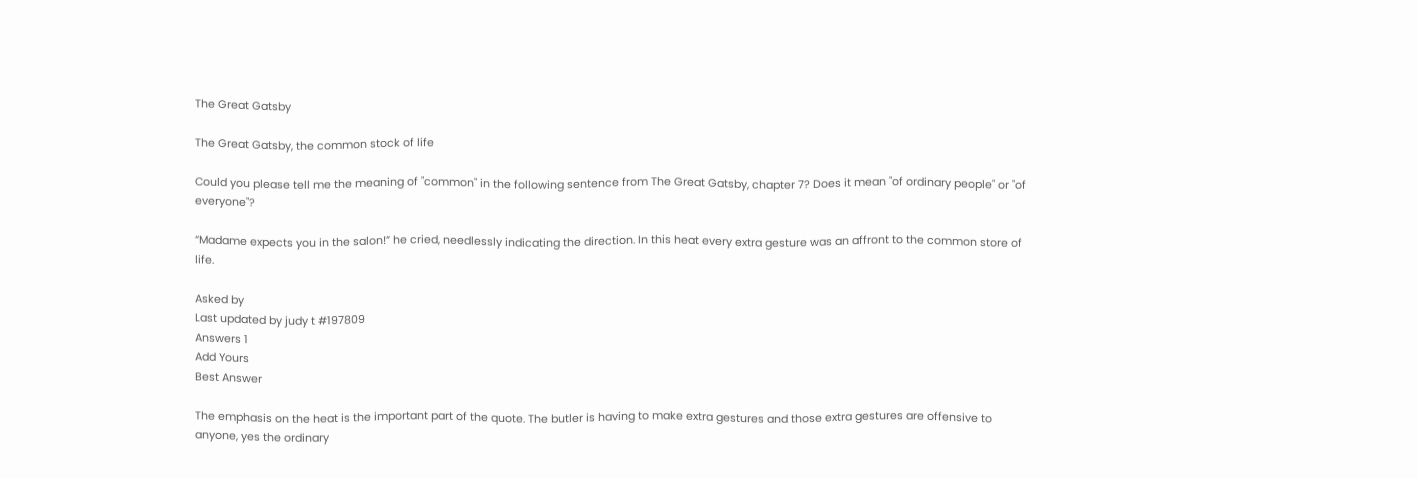The Great Gatsby

The Great Gatsby, the common stock of life

Could you please tell me the meaning of "common" in the following sentence from The Great Gatsby, chapter 7? Does it mean "of ordinary people" or "of everyone"?

“Madame expects you in the salon!” he cried, needlessly indicating the direction. In this heat every extra gesture was an affront to the common store of life.

Asked by
Last updated by judy t #197809
Answers 1
Add Yours
Best Answer

The emphasis on the heat is the important part of the quote. The butler is having to make extra gestures and those extra gestures are offensive to anyone, yes the ordinary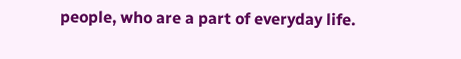people, who are a part of everyday life.